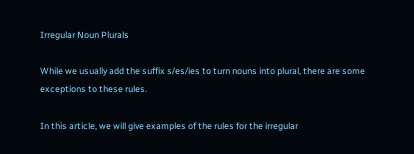Irregular Noun Plurals

While we usually add the suffix s/es/ies to turn nouns into plural, there are some exceptions to these rules.

In this article, we will give examples of the rules for the irregular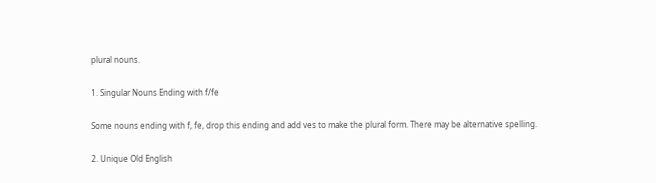plural nouns.

1. Singular Nouns Ending with f/fe

Some nouns ending with f, fe, drop this ending and add ves to make the plural form. There may be alternative spelling.

2. Unique Old English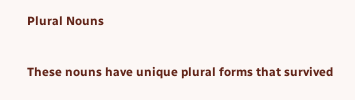Plural Nouns

These nouns have unique plural forms that survived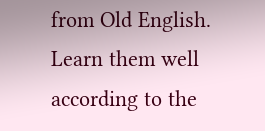from Old English. Learn them well according to the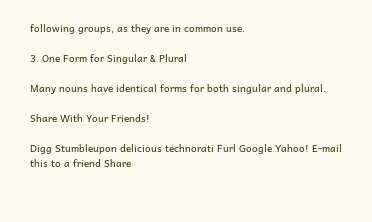following groups, as they are in common use.

3. One Form for Singular & Plural

Many nouns have identical forms for both singular and plural.

Share With Your Friends!

Digg Stumbleupon delicious technorati Furl Google Yahoo! E-mail this to a friend Share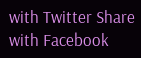with Twitter Share with Facebook